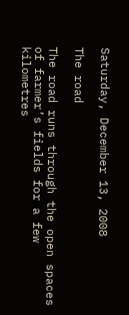Saturday, December 13, 2008

The road

The road runs through the open spaces of farmer’s fields for a few kilometres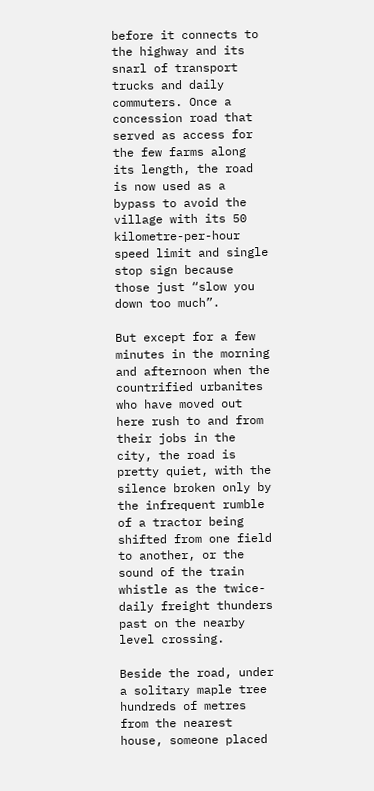before it connects to the highway and its snarl of transport trucks and daily commuters. Once a concession road that served as access for the few farms along its length, the road is now used as a bypass to avoid the village with its 50 kilometre-per-hour speed limit and single stop sign because those just “slow you down too much”.

But except for a few minutes in the morning and afternoon when the countrified urbanites who have moved out here rush to and from their jobs in the city, the road is pretty quiet, with the silence broken only by the infrequent rumble of a tractor being shifted from one field to another, or the sound of the train whistle as the twice-daily freight thunders past on the nearby level crossing.

Beside the road, under a solitary maple tree hundreds of metres from the nearest house, someone placed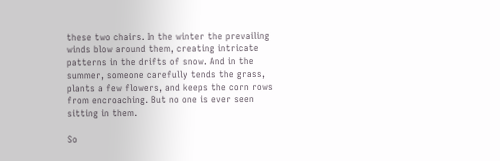these two chairs. In the winter the prevailing winds blow around them, creating intricate patterns in the drifts of snow. And in the summer, someone carefully tends the grass, plants a few flowers, and keeps the corn rows from encroaching. But no one is ever seen sitting in them.

So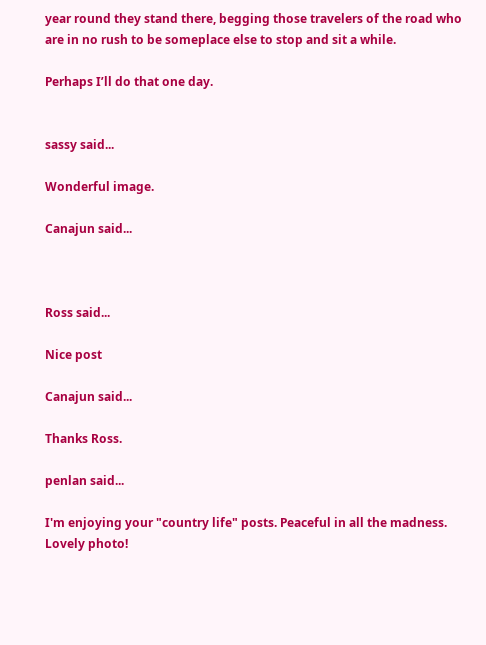year round they stand there, begging those travelers of the road who are in no rush to be someplace else to stop and sit a while.

Perhaps I’ll do that one day.


sassy said...

Wonderful image.

Canajun said...



Ross said...

Nice post

Canajun said...

Thanks Ross.

penlan said...

I'm enjoying your "country life" posts. Peaceful in all the madness. Lovely photo!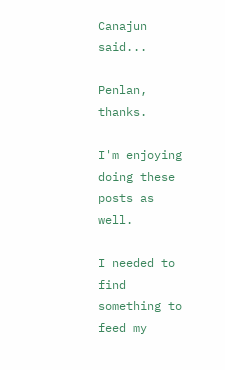Canajun said...

Penlan, thanks.

I'm enjoying doing these posts as well.

I needed to find something to feed my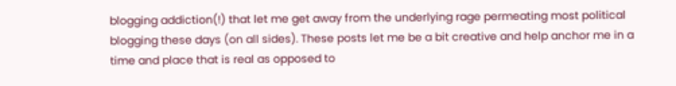blogging addiction(!) that let me get away from the underlying rage permeating most political blogging these days (on all sides). These posts let me be a bit creative and help anchor me in a time and place that is real as opposed to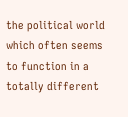the political world which often seems to function in a totally different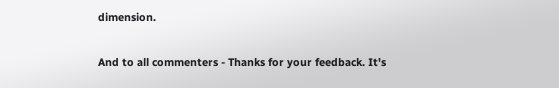dimension.

And to all commenters - Thanks for your feedback. It's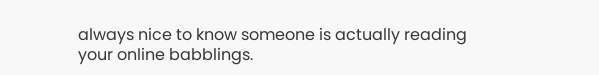always nice to know someone is actually reading your online babblings.